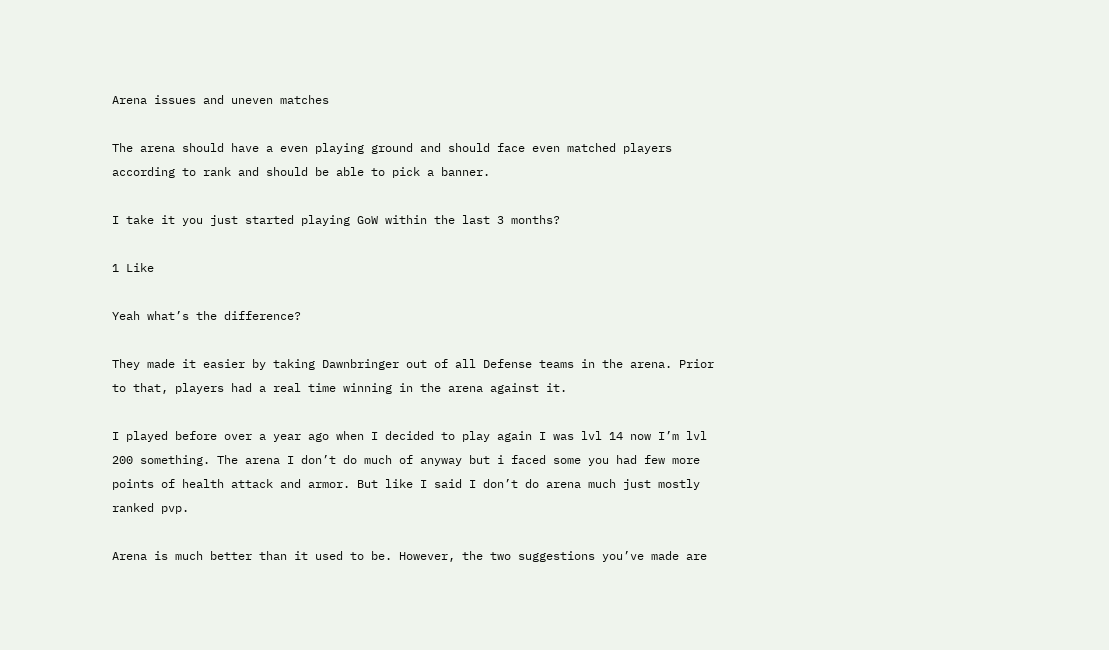Arena issues and uneven matches

The arena should have a even playing ground and should face even matched players according to rank and should be able to pick a banner.

I take it you just started playing GoW within the last 3 months?

1 Like

Yeah what’s the difference?

They made it easier by taking Dawnbringer out of all Defense teams in the arena. Prior to that, players had a real time winning in the arena against it.

I played before over a year ago when I decided to play again I was lvl 14 now I’m lvl 200 something. The arena I don’t do much of anyway but i faced some you had few more points of health attack and armor. But like I said I don’t do arena much just mostly ranked pvp.

Arena is much better than it used to be. However, the two suggestions you’ve made are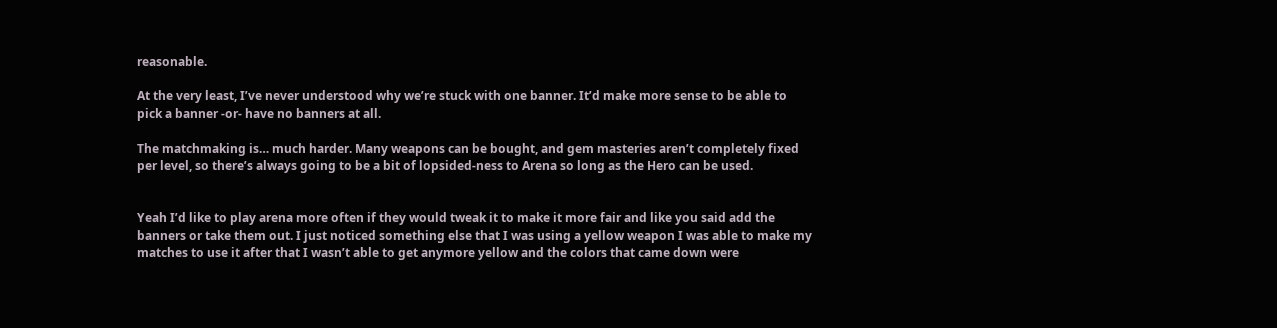reasonable.

At the very least, I’ve never understood why we’re stuck with one banner. It’d make more sense to be able to pick a banner -or- have no banners at all.

The matchmaking is… much harder. Many weapons can be bought, and gem masteries aren’t completely fixed per level, so there’s always going to be a bit of lopsided-ness to Arena so long as the Hero can be used.


Yeah I’d like to play arena more often if they would tweak it to make it more fair and like you said add the banners or take them out. I just noticed something else that I was using a yellow weapon I was able to make my matches to use it after that I wasn’t able to get anymore yellow and the colors that came down were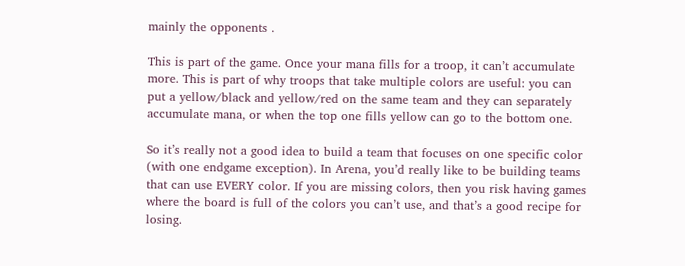mainly the opponents .

This is part of the game. Once your mana fills for a troop, it can’t accumulate more. This is part of why troops that take multiple colors are useful: you can put a yellow/black and yellow/red on the same team and they can separately accumulate mana, or when the top one fills yellow can go to the bottom one.

So it’s really not a good idea to build a team that focuses on one specific color (with one endgame exception). In Arena, you’d really like to be building teams that can use EVERY color. If you are missing colors, then you risk having games where the board is full of the colors you can’t use, and that’s a good recipe for losing.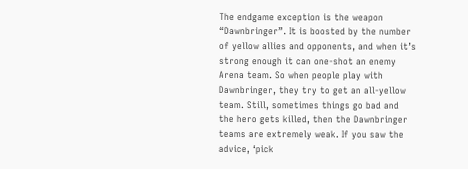The endgame exception is the weapon “Dawnbringer”. It is boosted by the number of yellow allies and opponents, and when it’s strong enough it can one-shot an enemy Arena team. So when people play with Dawnbringer, they try to get an all-yellow team. Still, sometimes things go bad and the hero gets killed, then the Dawnbringer teams are extremely weak. If you saw the advice, ‘pick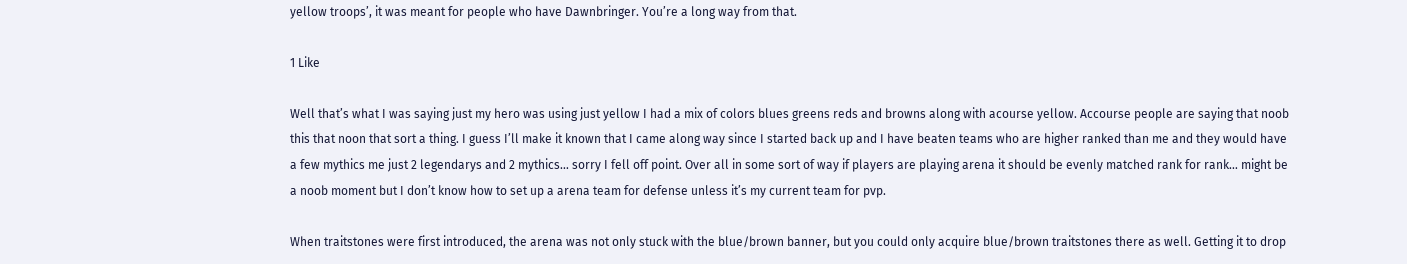yellow troops’, it was meant for people who have Dawnbringer. You’re a long way from that.

1 Like

Well that’s what I was saying just my hero was using just yellow I had a mix of colors blues greens reds and browns along with acourse yellow. Accourse people are saying that noob this that noon that sort a thing. I guess I’ll make it known that I came along way since I started back up and I have beaten teams who are higher ranked than me and they would have a few mythics me just 2 legendarys and 2 mythics… sorry I fell off point. Over all in some sort of way if players are playing arena it should be evenly matched rank for rank… might be a noob moment but I don’t know how to set up a arena team for defense unless it’s my current team for pvp.

When traitstones were first introduced, the arena was not only stuck with the blue/brown banner, but you could only acquire blue/brown traitstones there as well. Getting it to drop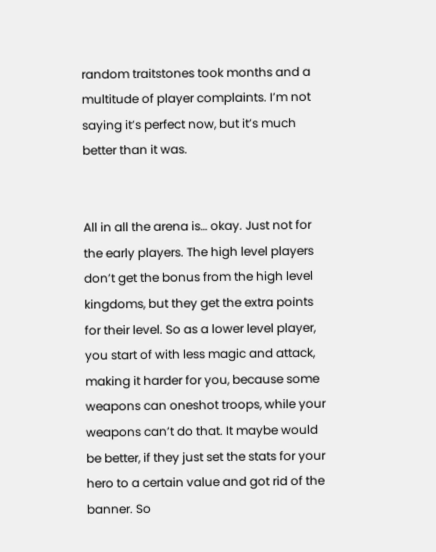random traitstones took months and a multitude of player complaints. I’m not saying it’s perfect now, but it’s much better than it was.


All in all the arena is… okay. Just not for the early players. The high level players don’t get the bonus from the high level kingdoms, but they get the extra points for their level. So as a lower level player, you start of with less magic and attack, making it harder for you, because some weapons can oneshot troops, while your weapons can’t do that. It maybe would be better, if they just set the stats for your hero to a certain value and got rid of the banner. So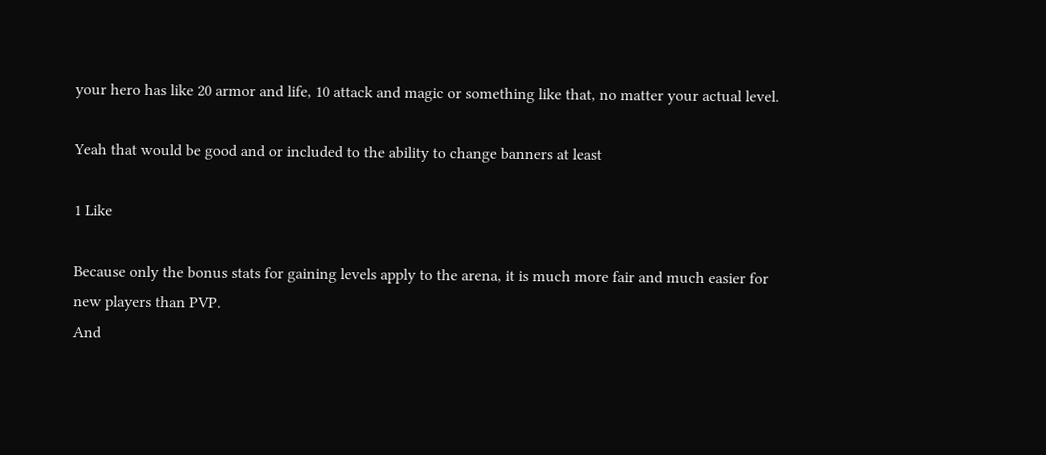your hero has like 20 armor and life, 10 attack and magic or something like that, no matter your actual level.

Yeah that would be good and or included to the ability to change banners at least

1 Like

Because only the bonus stats for gaining levels apply to the arena, it is much more fair and much easier for new players than PVP.
And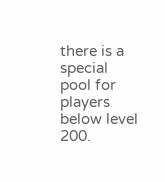there is a special pool for players below level 200.